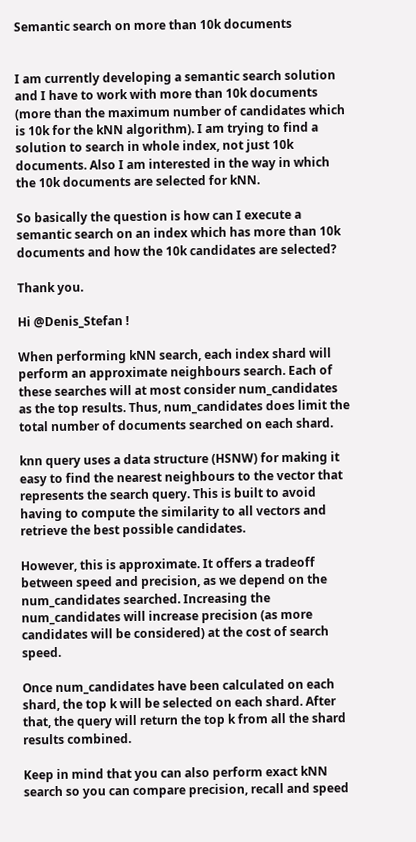Semantic search on more than 10k documents


I am currently developing a semantic search solution and I have to work with more than 10k documents (more than the maximum number of candidates which is 10k for the kNN algorithm). I am trying to find a solution to search in whole index, not just 10k documents. Also I am interested in the way in which the 10k documents are selected for kNN.

So basically the question is how can I execute a semantic search on an index which has more than 10k documents and how the 10k candidates are selected?

Thank you.

Hi @Denis_Stefan !

When performing kNN search, each index shard will perform an approximate neighbours search. Each of these searches will at most consider num_candidates as the top results. Thus, num_candidates does limit the total number of documents searched on each shard.

knn query uses a data structure (HSNW) for making it easy to find the nearest neighbours to the vector that represents the search query. This is built to avoid having to compute the similarity to all vectors and retrieve the best possible candidates.

However, this is approximate. It offers a tradeoff between speed and precision, as we depend on the num_candidates searched. Increasing the num_candidates will increase precision (as more candidates will be considered) at the cost of search speed.

Once num_candidates have been calculated on each shard, the top k will be selected on each shard. After that, the query will return the top k from all the shard results combined.

Keep in mind that you can also perform exact kNN search so you can compare precision, recall and speed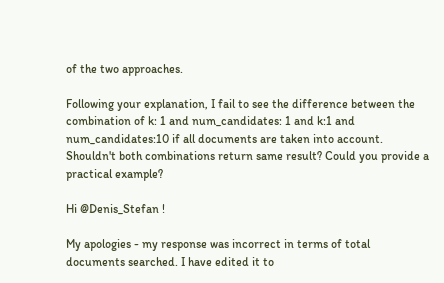of the two approaches.

Following your explanation, I fail to see the difference between the combination of k: 1 and num_candidates: 1 and k:1 and num_candidates:10 if all documents are taken into account. Shouldn't both combinations return same result? Could you provide a practical example?

Hi @Denis_Stefan !

My apologies - my response was incorrect in terms of total documents searched. I have edited it to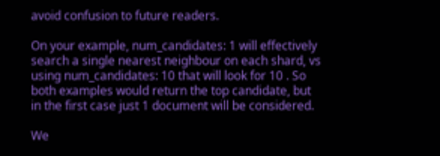avoid confusion to future readers.

On your example, num_candidates: 1 will effectively search a single nearest neighbour on each shard, vs using num_candidates: 10 that will look for 10 . So both examples would return the top candidate, but in the first case just 1 document will be considered.

We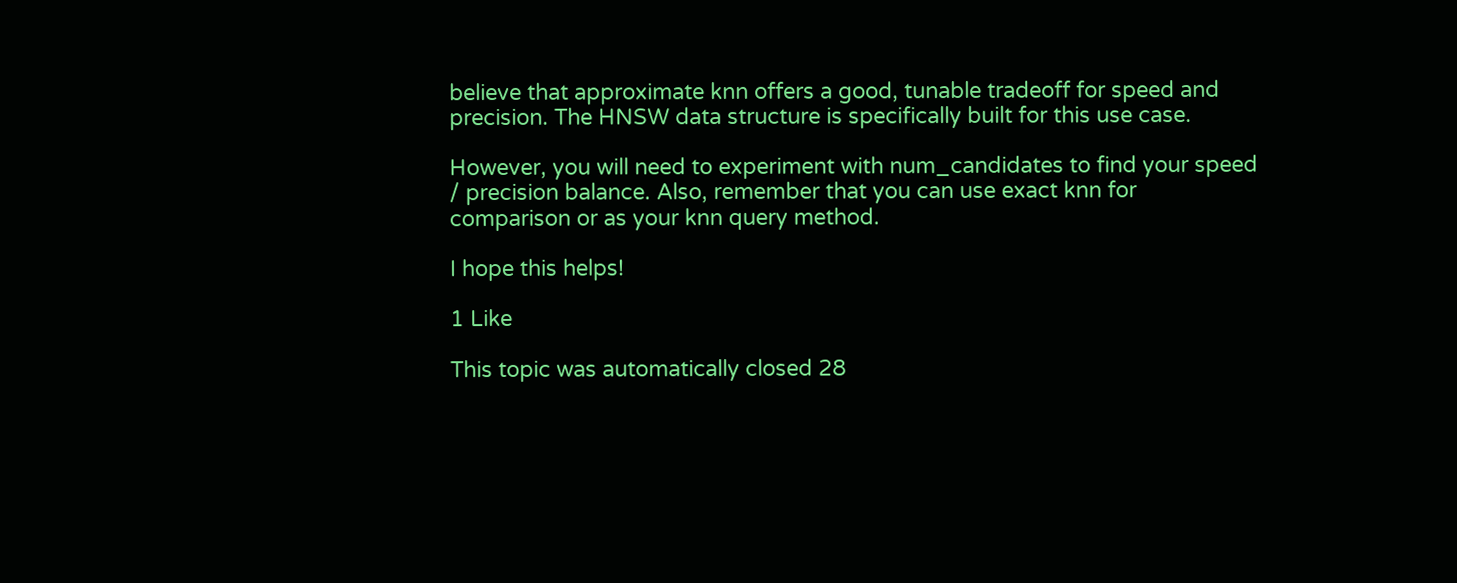believe that approximate knn offers a good, tunable tradeoff for speed and precision. The HNSW data structure is specifically built for this use case.

However, you will need to experiment with num_candidates to find your speed / precision balance. Also, remember that you can use exact knn for comparison or as your knn query method.

I hope this helps!

1 Like

This topic was automatically closed 28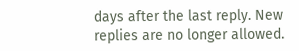days after the last reply. New replies are no longer allowed.